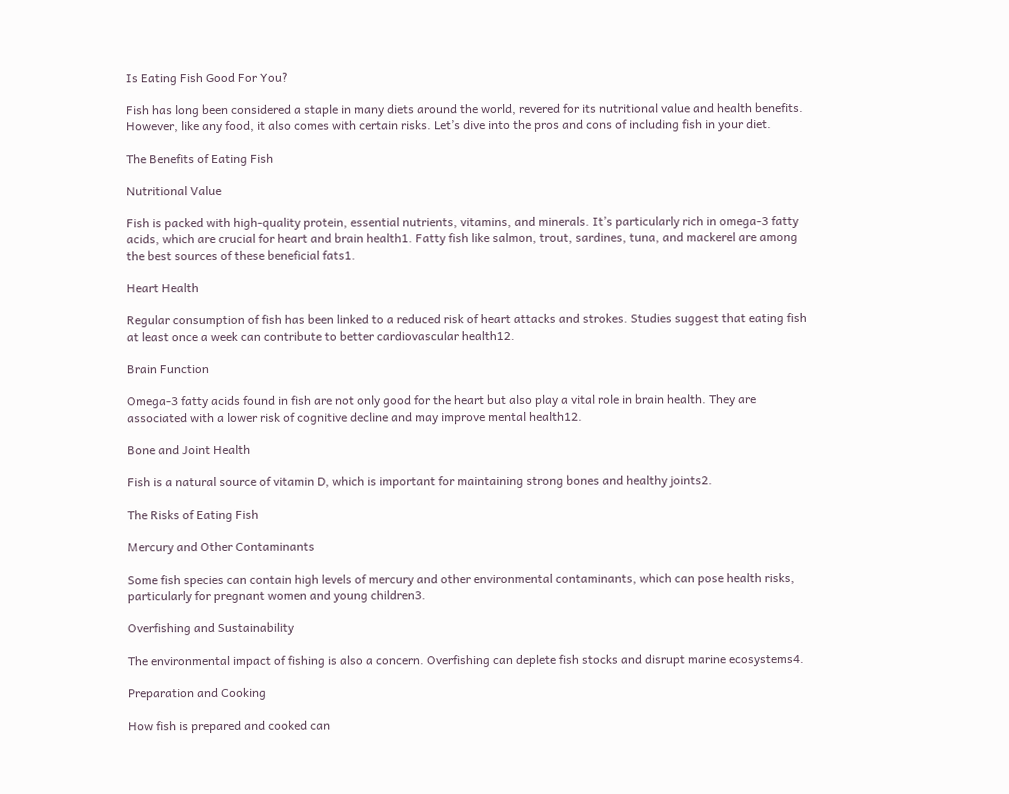Is Eating Fish Good For You?

Fish has long been considered a staple in many diets around the world, revered for its nutritional value and health benefits. However, like any food, it also comes with certain risks. Let’s dive into the pros and cons of including fish in your diet.

The Benefits of Eating Fish

Nutritional Value

Fish is packed with high-quality protein, essential nutrients, vitamins, and minerals. It’s particularly rich in omega-3 fatty acids, which are crucial for heart and brain health1. Fatty fish like salmon, trout, sardines, tuna, and mackerel are among the best sources of these beneficial fats1.

Heart Health

Regular consumption of fish has been linked to a reduced risk of heart attacks and strokes. Studies suggest that eating fish at least once a week can contribute to better cardiovascular health12.

Brain Function

Omega-3 fatty acids found in fish are not only good for the heart but also play a vital role in brain health. They are associated with a lower risk of cognitive decline and may improve mental health12.

Bone and Joint Health

Fish is a natural source of vitamin D, which is important for maintaining strong bones and healthy joints2.

The Risks of Eating Fish

Mercury and Other Contaminants

Some fish species can contain high levels of mercury and other environmental contaminants, which can pose health risks, particularly for pregnant women and young children3.

Overfishing and Sustainability

The environmental impact of fishing is also a concern. Overfishing can deplete fish stocks and disrupt marine ecosystems4.

Preparation and Cooking

How fish is prepared and cooked can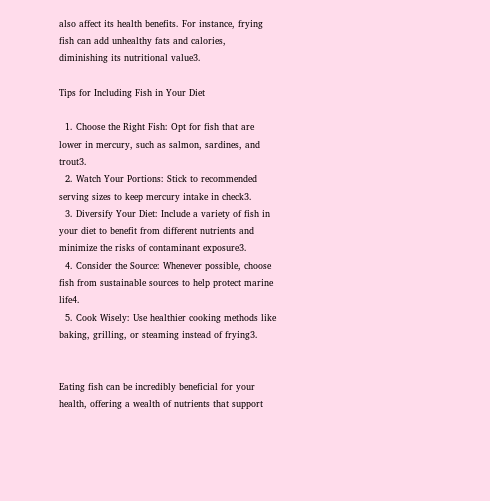also affect its health benefits. For instance, frying fish can add unhealthy fats and calories, diminishing its nutritional value3.

Tips for Including Fish in Your Diet

  1. Choose the Right Fish: Opt for fish that are lower in mercury, such as salmon, sardines, and trout3.
  2. Watch Your Portions: Stick to recommended serving sizes to keep mercury intake in check3.
  3. Diversify Your Diet: Include a variety of fish in your diet to benefit from different nutrients and minimize the risks of contaminant exposure3.
  4. Consider the Source: Whenever possible, choose fish from sustainable sources to help protect marine life4.
  5. Cook Wisely: Use healthier cooking methods like baking, grilling, or steaming instead of frying3.


Eating fish can be incredibly beneficial for your health, offering a wealth of nutrients that support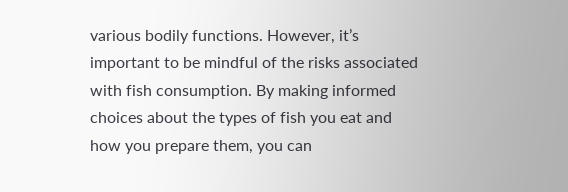various bodily functions. However, it’s important to be mindful of the risks associated with fish consumption. By making informed choices about the types of fish you eat and how you prepare them, you can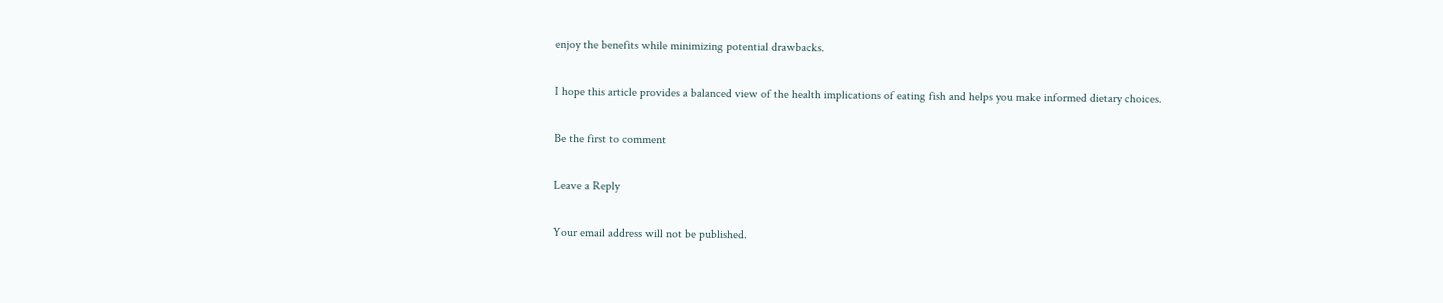enjoy the benefits while minimizing potential drawbacks.

I hope this article provides a balanced view of the health implications of eating fish and helps you make informed dietary choices.

Be the first to comment

Leave a Reply

Your email address will not be published.